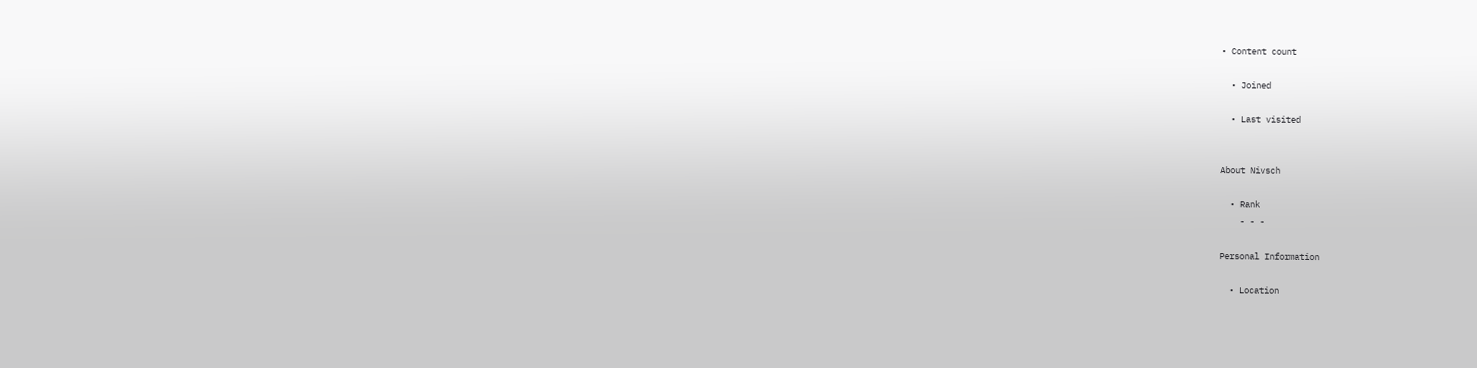• Content count

  • Joined

  • Last visited


About Nivsch

  • Rank
    - - -

Personal Information

  • Location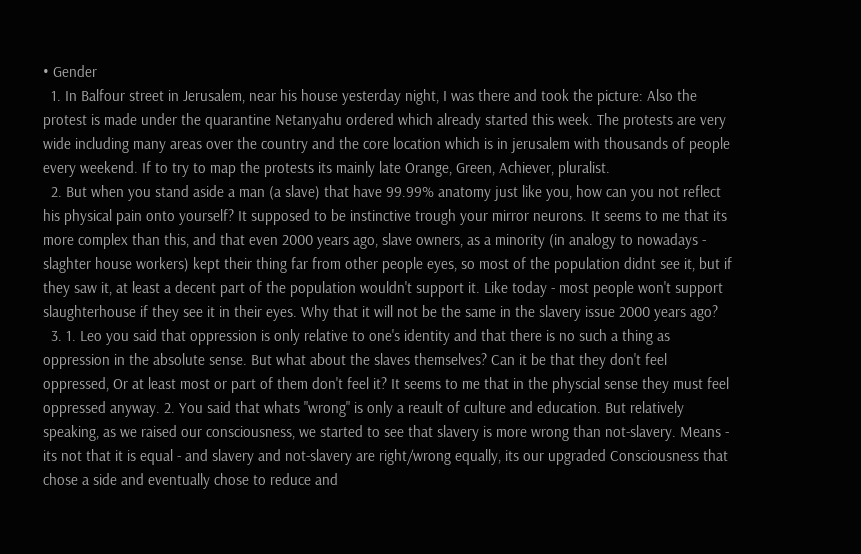• Gender
  1. In Balfour street in Jerusalem, near his house yesterday night, I was there and took the picture: Also the protest is made under the quarantine Netanyahu ordered which already started this week. The protests are very wide including many areas over the country and the core location which is in jerusalem with thousands of people every weekend. If to try to map the protests its mainly late Orange, Green, Achiever, pluralist.
  2. But when you stand aside a man (a slave) that have 99.99% anatomy just like you, how can you not reflect his physical pain onto yourself? It supposed to be instinctive trough your mirror neurons. It seems to me that its more complex than this, and that even 2000 years ago, slave owners, as a minority (in analogy to nowadays - slaghter house workers) kept their thing far from other people eyes, so most of the population didnt see it, but if they saw it, at least a decent part of the population wouldn't support it. Like today - most people won't support slaughterhouse if they see it in their eyes. Why that it will not be the same in the slavery issue 2000 years ago?
  3. 1. Leo you said that oppression is only relative to one's identity and that there is no such a thing as oppression in the absolute sense. But what about the slaves themselves? Can it be that they don't feel oppressed, Or at least most or part of them don't feel it? It seems to me that in the physcial sense they must feel oppressed anyway. 2. You said that whats "wrong" is only a reault of culture and education. But relatively speaking, as we raised our consciousness, we started to see that slavery is more wrong than not-slavery. Means - its not that it is equal - and slavery and not-slavery are right/wrong equally, its our upgraded Consciousness that chose a side and eventually chose to reduce and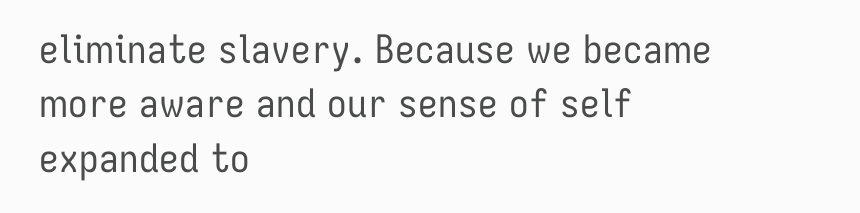eliminate slavery. Because we became more aware and our sense of self expanded to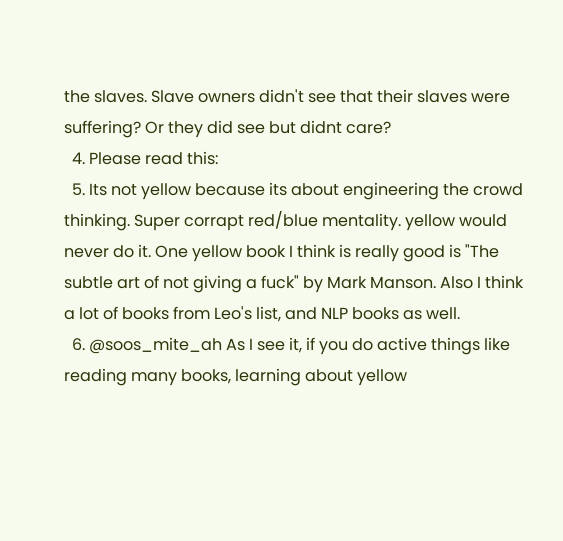the slaves. Slave owners didn't see that their slaves were suffering? Or they did see but didnt care?
  4. Please read this:
  5. Its not yellow because its about engineering the crowd thinking. Super corrapt red/blue mentality. yellow would never do it. One yellow book I think is really good is "The subtle art of not giving a fuck" by Mark Manson. Also I think a lot of books from Leo's list, and NLP books as well.
  6. @soos_mite_ah As I see it, if you do active things like reading many books, learning about yellow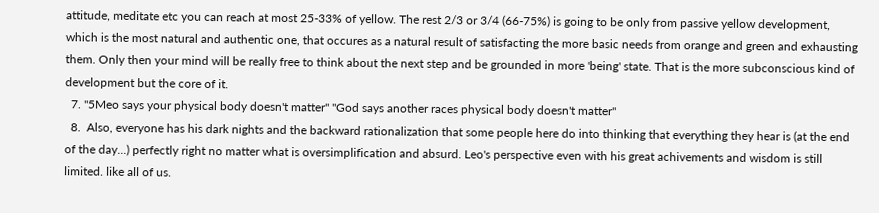attitude, meditate etc you can reach at most 25-33% of yellow. The rest 2/3 or 3/4 (66-75%) is going to be only from passive yellow development, which is the most natural and authentic one, that occures as a natural result of satisfacting the more basic needs from orange and green and exhausting them. Only then your mind will be really free to think about the next step and be grounded in more 'being' state. That is the more subconscious kind of development but the core of it.
  7. "5Meo says your physical body doesn't matter" "God says another races physical body doesn't matter"
  8.  Also, everyone has his dark nights and the backward rationalization that some people here do into thinking that everything they hear is (at the end of the day...) perfectly right no matter what is oversimplification and absurd. Leo's perspective even with his great achivements and wisdom is still limited. like all of us.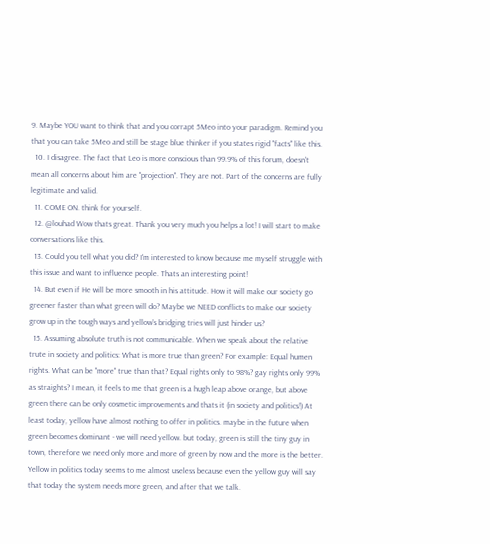9. Maybe YOU want to think that and you corrapt 5Meo into your paradigm. Remind you that you can take 5Meo and still be stage blue thinker if you states rigid "facts" like this.
  10. I disagree. The fact that Leo is more conscious than 99.9% of this forum, doesn't mean all concerns about him are "projection". They are not. Part of the concerns are fully legitimate and valid.
  11. COME ON. think for yourself.
  12. @louhad Wow thats great. Thank you very much you helps a lot! I will start to make conversations like this.
  13. Could you tell what you did? I'm interested to know because me myself struggle with this issue and want to influence people. Thats an interesting point!
  14. But even if He will be more smooth in his attitude. How it will make our society go greener faster than what green will do? Maybe we NEED conflicts to make our society grow up in the tough ways and yellow's bridging tries will just hinder us?
  15. Assuming absolute truth is not communicable. When we speak about the relative trute in society and politics: What is more true than green? For example: Equal humen rights. What can be "more" true than that? Equal rights only to 98%? gay rights only 99% as straights? I mean, it feels to me that green is a hugh leap above orange, but above green there can be only cosmetic improvements and thats it (in society and politics!) At least today, yellow have almost nothing to offer in politics. maybe in the future when green becomes dominant - we will need yellow. but today, green is still the tiny guy in town, therefore we need only more and more of green by now and the more is the better. Yellow in politics today seems to me almost useless because even the yellow guy will say that today the system needs more green, and after that we talk.